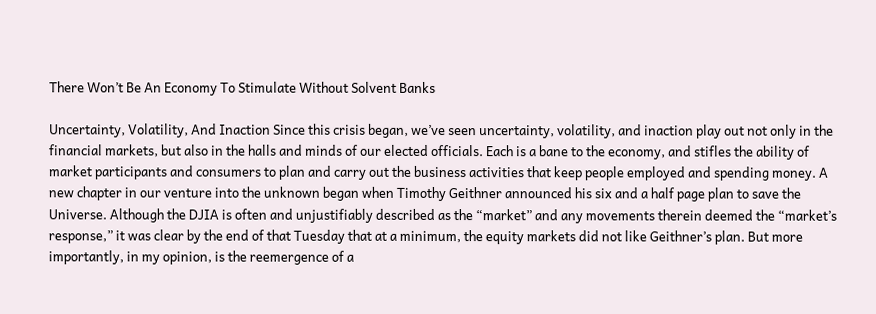There Won’t Be An Economy To Stimulate Without Solvent Banks

Uncertainty, Volatility, And Inaction Since this crisis began, we’ve seen uncertainty, volatility, and inaction play out not only in the financial markets, but also in the halls and minds of our elected officials. Each is a bane to the economy, and stifles the ability of market participants and consumers to plan and carry out the business activities that keep people employed and spending money. A new chapter in our venture into the unknown began when Timothy Geithner announced his six and a half page plan to save the Universe. Although the DJIA is often and unjustifiably described as the “market” and any movements therein deemed the “market’s response,” it was clear by the end of that Tuesday that at a minimum, the equity markets did not like Geithner’s plan. But more importantly, in my opinion, is the reemergence of a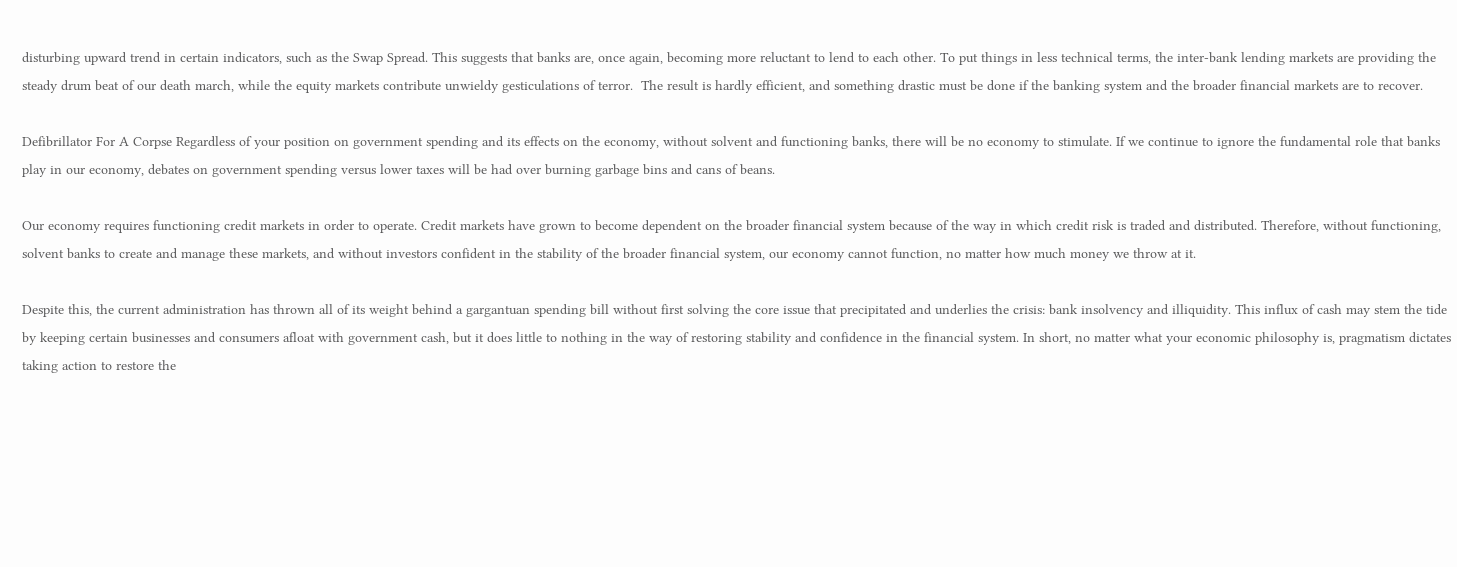disturbing upward trend in certain indicators, such as the Swap Spread. This suggests that banks are, once again, becoming more reluctant to lend to each other. To put things in less technical terms, the inter-bank lending markets are providing the steady drum beat of our death march, while the equity markets contribute unwieldy gesticulations of terror.  The result is hardly efficient, and something drastic must be done if the banking system and the broader financial markets are to recover.

Defibrillator For A Corpse Regardless of your position on government spending and its effects on the economy, without solvent and functioning banks, there will be no economy to stimulate. If we continue to ignore the fundamental role that banks play in our economy, debates on government spending versus lower taxes will be had over burning garbage bins and cans of beans.

Our economy requires functioning credit markets in order to operate. Credit markets have grown to become dependent on the broader financial system because of the way in which credit risk is traded and distributed. Therefore, without functioning, solvent banks to create and manage these markets, and without investors confident in the stability of the broader financial system, our economy cannot function, no matter how much money we throw at it.

Despite this, the current administration has thrown all of its weight behind a gargantuan spending bill without first solving the core issue that precipitated and underlies the crisis: bank insolvency and illiquidity. This influx of cash may stem the tide by keeping certain businesses and consumers afloat with government cash, but it does little to nothing in the way of restoring stability and confidence in the financial system. In short, no matter what your economic philosophy is, pragmatism dictates taking action to restore the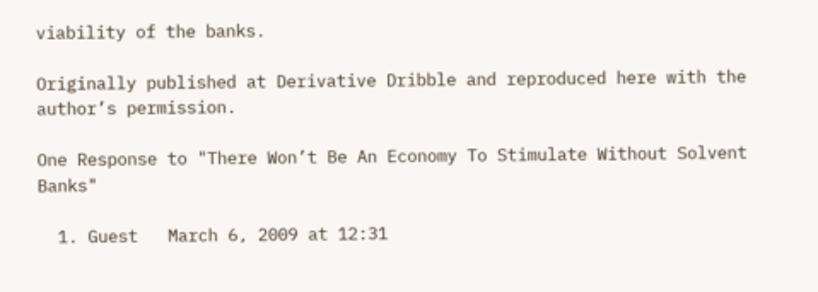viability of the banks.

Originally published at Derivative Dribble and reproduced here with the author’s permission.

One Response to "There Won’t Be An Economy To Stimulate Without Solvent Banks"

  1. Guest   March 6, 2009 at 12:31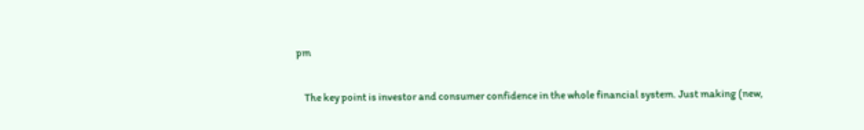pm

    The key point is investor and consumer confidence in the whole financial system. Just making (new,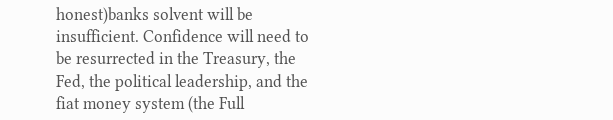honest)banks solvent will be insufficient. Confidence will need to be resurrected in the Treasury, the Fed, the political leadership, and the fiat money system (the Full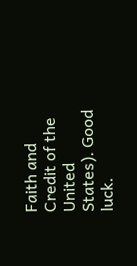Faith and Credit of the United States). Good luck.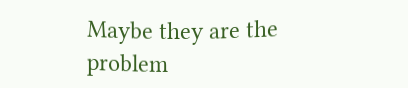Maybe they are the problem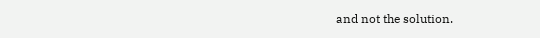and not the solution.